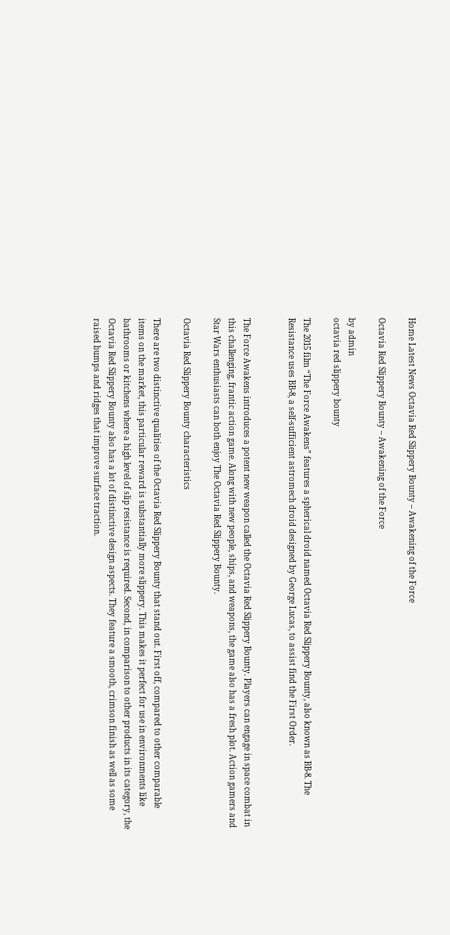Home Latest News Octavia Red Slippery Bounty – Awakening of the Force

Octavia Red Slippery Bounty – Awakening of the Force

by admin
octavia red slippery bounty

The 2015 film “The Force Awakens” features a spherical droid named Octavia Red Slippery Bounty, also known as BB-8. The Resistance uses BB-8, a self-sufficient astromech droid designed by George Lucas, to assist find the First Order.


The Force Awakens introduces a potent new weapon called the Octavia Red Slippery Bounty. Players can engage in space combat in this challenging, frantic action game. Along with new people, ships, and weapons, the game also has a fresh plot. Action gamers and Star Wars enthusiasts can both enjoy The Octavia Red Slippery Bounty.

Octavia Red Slippery Bounty characteristics

There are two distinctive qualities of the Octavia Red Slippery Bounty that stand out. First off, compared to other comparable items on the market, this particular reward is substantially more slippery. This makes it perfect for use in environments like bathrooms or kitchens where a high level of slip resistance is required. Second, in comparison to other products in its category, the Octavia Red Slippery Bounty also has a lot of distinctive design aspects. They feature a smooth, crimson finish as well as some raised bumps and ridges that improve surface traction.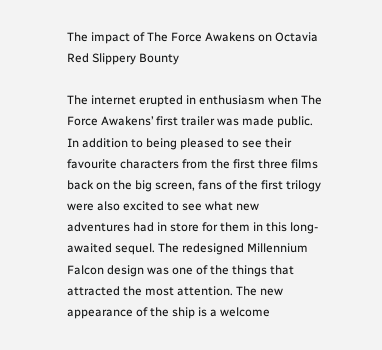The impact of The Force Awakens on Octavia Red Slippery Bounty

The internet erupted in enthusiasm when The Force Awakens’ first trailer was made public. In addition to being pleased to see their favourite characters from the first three films back on the big screen, fans of the first trilogy were also excited to see what new adventures had in store for them in this long-awaited sequel. The redesigned Millennium Falcon design was one of the things that attracted the most attention. The new appearance of the ship is a welcome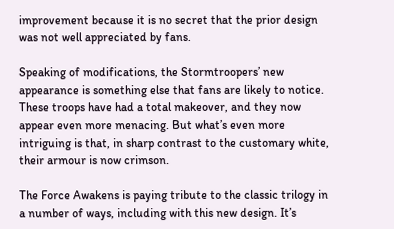improvement because it is no secret that the prior design was not well appreciated by fans.

Speaking of modifications, the Stormtroopers’ new appearance is something else that fans are likely to notice. These troops have had a total makeover, and they now appear even more menacing. But what’s even more intriguing is that, in sharp contrast to the customary white, their armour is now crimson.

The Force Awakens is paying tribute to the classic trilogy in a number of ways, including with this new design. It’s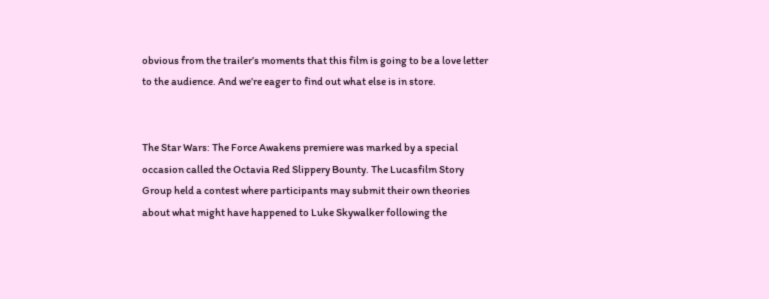obvious from the trailer’s moments that this film is going to be a love letter to the audience. And we’re eager to find out what else is in store.


The Star Wars: The Force Awakens premiere was marked by a special occasion called the Octavia Red Slippery Bounty. The Lucasfilm Story Group held a contest where participants may submit their own theories about what might have happened to Luke Skywalker following the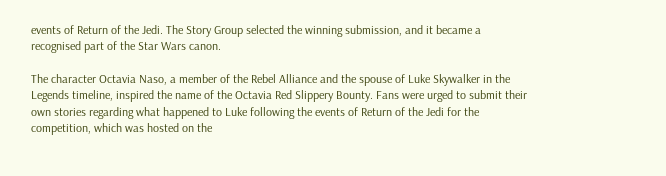events of Return of the Jedi. The Story Group selected the winning submission, and it became a recognised part of the Star Wars canon.

The character Octavia Naso, a member of the Rebel Alliance and the spouse of Luke Skywalker in the Legends timeline, inspired the name of the Octavia Red Slippery Bounty. Fans were urged to submit their own stories regarding what happened to Luke following the events of Return of the Jedi for the competition, which was hosted on the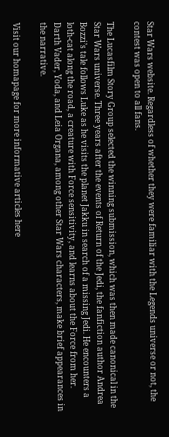Star Wars website. Regardless of whether they were familiar with the Legends universe or not, the contest was open to all fans.

The Lucasfilm Story Group selected the winning submission, which was then made canonical in the Star Wars universe. Three years after the events of Return of the Jedi, the fanfiction author Andrea Bozzi’s tale follows Luke as he visits the planet Jakku in search of a missing Jedi. He encounters a loth-cat along the road, a creature with Force sensitivity, and learns about the Force from her. Darth Vader, Yoda, and Leia Organa, among other Star Wars characters, make brief appearances in the narrative.

Visit our homapage for more informative articles here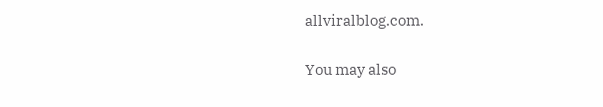allviralblog.com.

You may also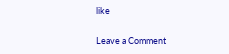like

Leave a Comment